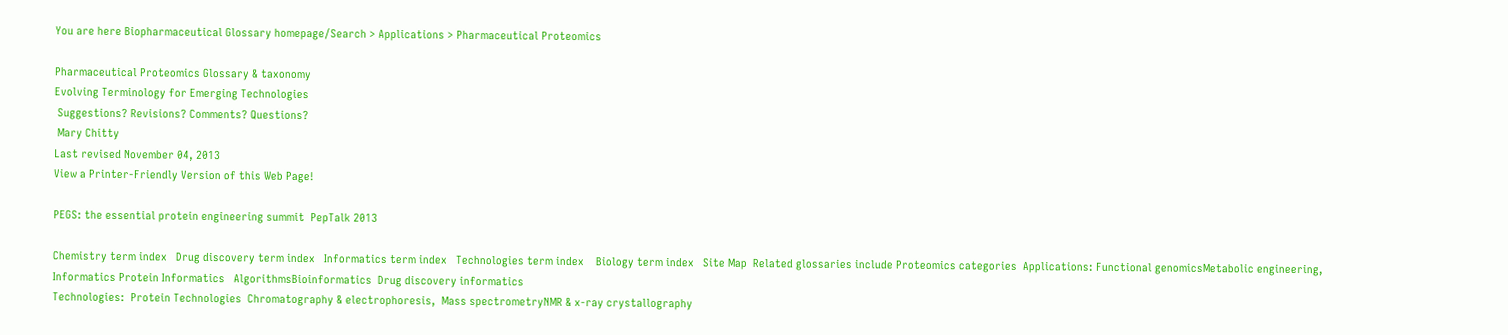You are here Biopharmaceutical Glossary homepage/Search > Applications > Pharmaceutical Proteomics

Pharmaceutical Proteomics Glossary & taxonomy
Evolving Terminology for Emerging Technologies
 Suggestions? Revisions? Comments? Questions?
 Mary Chitty
Last revised November 04, 2013
View a Printer-Friendly Version of this Web Page!

PEGS: the essential protein engineering summit  PepTalk 2013

Chemistry term index   Drug discovery term index   Informatics term index   Technologies term index    Biology term index   Site Map  Related glossaries include Proteomics categories  Applications: Functional genomicsMetabolic engineering,
Informatics Protein Informatics   AlgorithmsBioinformatics  Drug discovery informatics
Technologies:  Protein Technologies  Chromatography & electrophoresis,  Mass spectrometryNMR & x-ray crystallography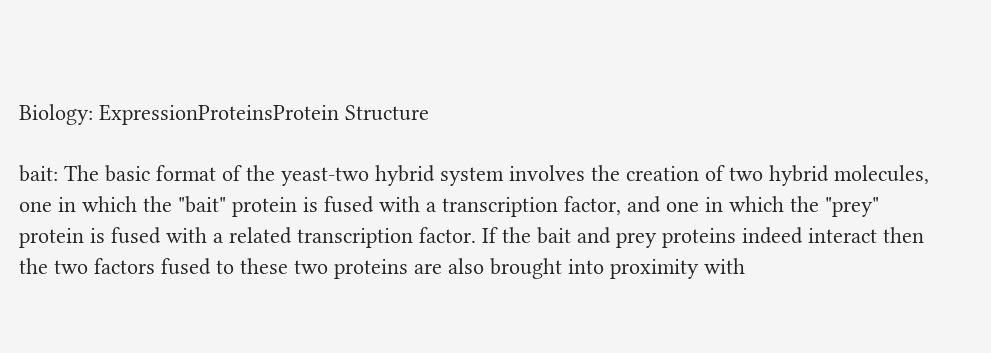Biology: ExpressionProteinsProtein Structure

bait: The basic format of the yeast-two hybrid system involves the creation of two hybrid molecules, one in which the "bait" protein is fused with a transcription factor, and one in which the "prey" protein is fused with a related transcription factor. If the bait and prey proteins indeed interact then the two factors fused to these two proteins are also brought into proximity with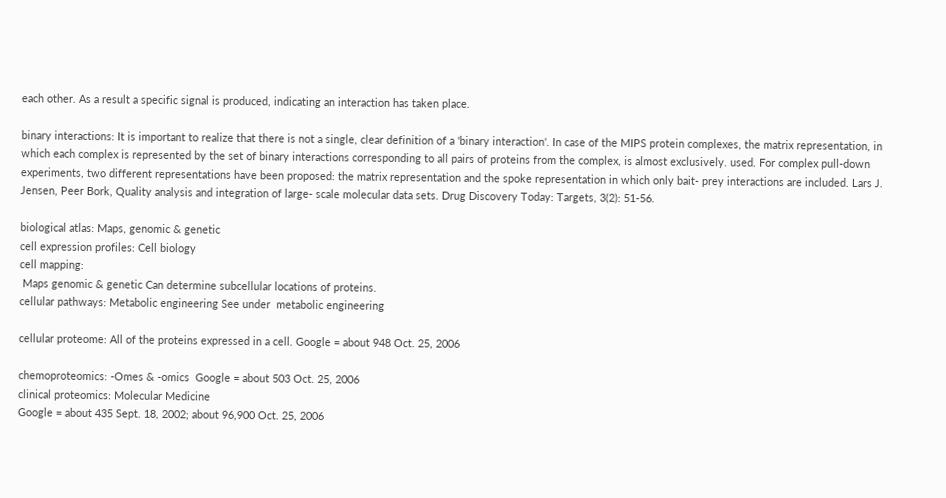each other. As a result a specific signal is produced, indicating an interaction has taken place.

binary interactions: It is important to realize that there is not a single, clear definition of a 'binary interaction'. In case of the MIPS protein complexes, the matrix representation, in which each complex is represented by the set of binary interactions corresponding to all pairs of proteins from the complex, is almost exclusively. used. For complex pull-down experiments, two different representations have been proposed: the matrix representation and the spoke representation in which only bait- prey interactions are included. Lars J. Jensen, Peer Bork, Quality analysis and integration of large- scale molecular data sets. Drug Discovery Today: Targets, 3(2): 51-56.

biological atlas: Maps, genomic & genetic
cell expression profiles: Cell biology
cell mapping:
 Maps genomic & genetic Can determine subcellular locations of proteins.
cellular pathways: Metabolic engineering See under  metabolic engineering

cellular proteome: All of the proteins expressed in a cell. Google = about 948 Oct. 25, 2006

chemoproteomics: -Omes & -omics  Google = about 503 Oct. 25, 2006
clinical proteomics: Molecular Medicine
Google = about 435 Sept. 18, 2002; about 96,900 Oct. 25, 2006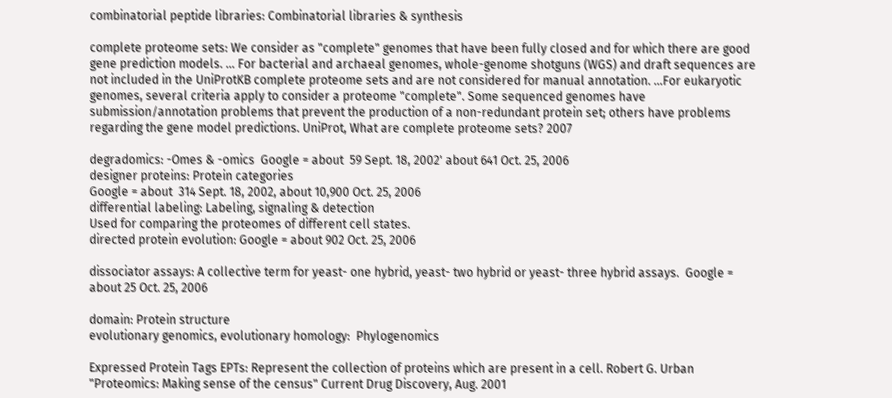combinatorial peptide libraries: Combinatorial libraries & synthesis

complete proteome sets: We consider as "complete" genomes that have been fully closed and for which there are good gene prediction models. ... For bacterial and archaeal genomes, whole-genome shotguns (WGS) and draft sequences are not included in the UniProtKB complete proteome sets and are not considered for manual annotation. ...For eukaryotic genomes, several criteria apply to consider a proteome "complete". Some sequenced genomes have submission/annotation problems that prevent the production of a non-redundant protein set; others have problems regarding the gene model predictions. UniProt, What are complete proteome sets? 2007

degradomics: -Omes & -omics  Google = about  59 Sept. 18, 2002' about 641 Oct. 25, 2006
designer proteins: Protein categories
Google = about  314 Sept. 18, 2002, about 10,900 Oct. 25, 2006
differential labeling: Labeling, signaling & detection
Used for comparing the proteomes of different cell states.
directed protein evolution: Google = about 902 Oct. 25, 2006

dissociator assays: A collective term for yeast- one hybrid, yeast- two hybrid or yeast- three hybrid assays.  Google = about 25 Oct. 25, 2006

domain: Protein structure
evolutionary genomics, evolutionary homology:  Phylogenomics

Expressed Protein Tags EPTs: Represent the collection of proteins which are present in a cell. Robert G. Urban "Proteomics: Making sense of the census" Current Drug Discovery, Aug. 2001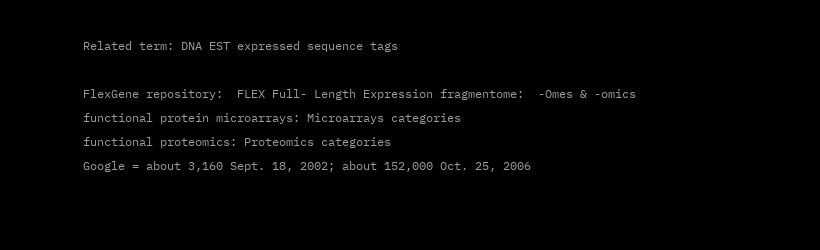Related term: DNA EST expressed sequence tags

FlexGene repository:  FLEX Full- Length Expression fragmentome:  -Omes & -omics
functional protein microarrays: Microarrays categories
functional proteomics: Proteomics categories
Google = about 3,160 Sept. 18, 2002; about 152,000 Oct. 25, 2006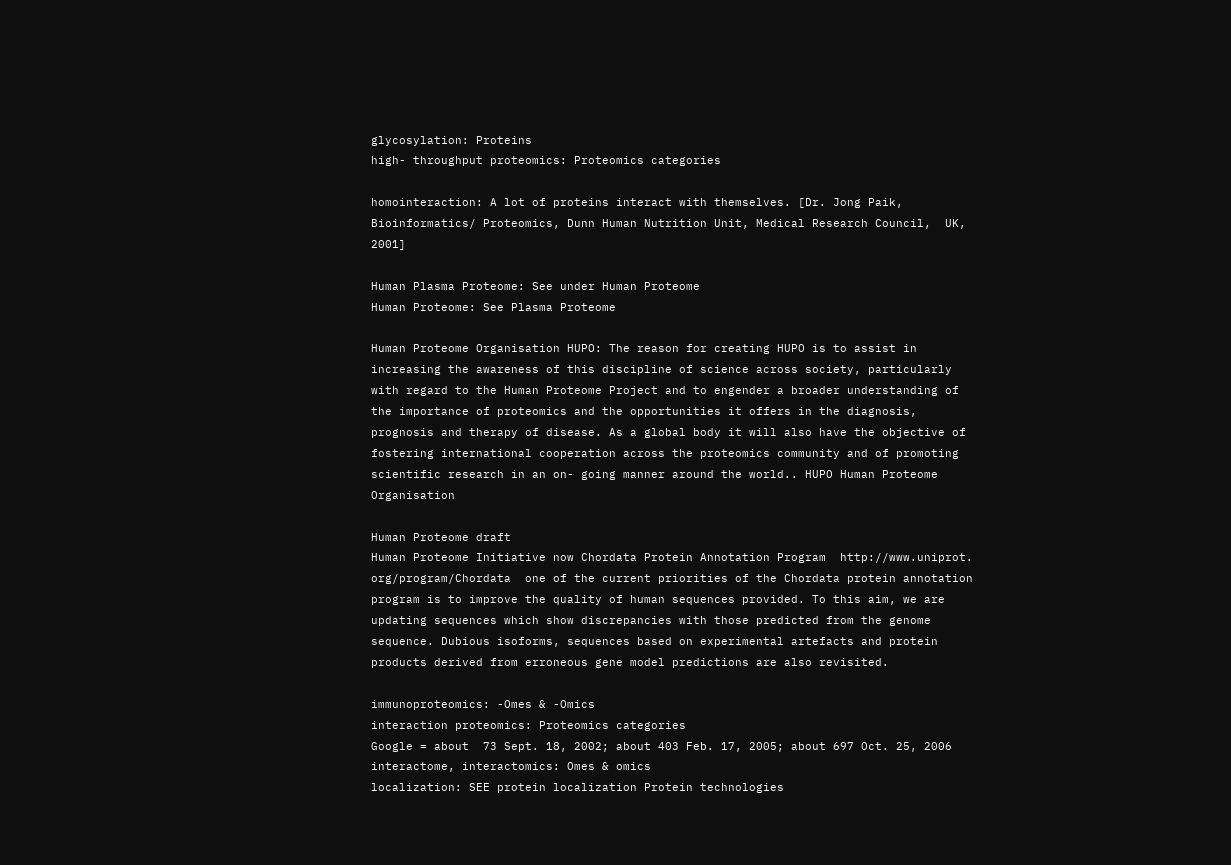glycosylation: Proteins
high- throughput proteomics: Proteomics categories

homointeraction: A lot of proteins interact with themselves. [Dr. Jong Paik, Bioinformatics/ Proteomics, Dunn Human Nutrition Unit, Medical Research Council,  UK, 2001]

Human Plasma Proteome: See under Human Proteome
Human Proteome: See Plasma Proteome

Human Proteome Organisation HUPO: The reason for creating HUPO is to assist in increasing the awareness of this discipline of science across society, particularly with regard to the Human Proteome Project and to engender a broader understanding of the importance of proteomics and the opportunities it offers in the diagnosis, prognosis and therapy of disease. As a global body it will also have the objective of fostering international cooperation across the proteomics community and of promoting scientific research in an on- going manner around the world.. HUPO Human Proteome Organisation

Human Proteome draft
Human Proteome Initiative now Chordata Protein Annotation Program  http://www.uniprot. org/program/Chordata  one of the current priorities of the Chordata protein annotation program is to improve the quality of human sequences provided. To this aim, we are updating sequences which show discrepancies with those predicted from the genome sequence. Dubious isoforms, sequences based on experimental artefacts and protein products derived from erroneous gene model predictions are also revisited.

immunoproteomics: -Omes & -Omics
interaction proteomics: Proteomics categories
Google = about  73 Sept. 18, 2002; about 403 Feb. 17, 2005; about 697 Oct. 25, 2006
interactome, interactomics: Omes & omics
localization: SEE protein localization Protein technologies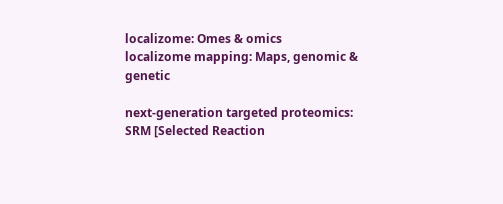localizome: Omes & omics
localizome mapping: Maps, genomic & genetic

next-generation targeted proteomics: SRM [Selected Reaction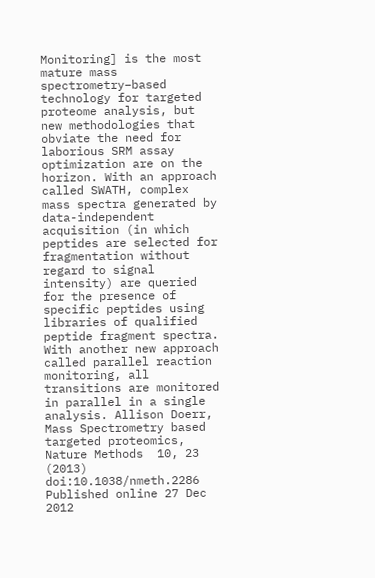Monitoring] is the most mature mass spectrometry–based technology for targeted proteome analysis, but new methodologies that obviate the need for laborious SRM assay optimization are on the horizon. With an approach called SWATH, complex mass spectra generated by data-independent acquisition (in which peptides are selected for fragmentation without regard to signal intensity) are queried for the presence of specific peptides using libraries of qualified peptide fragment spectra. With another new approach called parallel reaction monitoring, all transitions are monitored in parallel in a single analysis. Allison Doerr, Mass Spectrometry based targeted proteomics, Nature Methods  10, 23 (2013) doi:10.1038/nmeth.2286 Published online 27 Dec 2012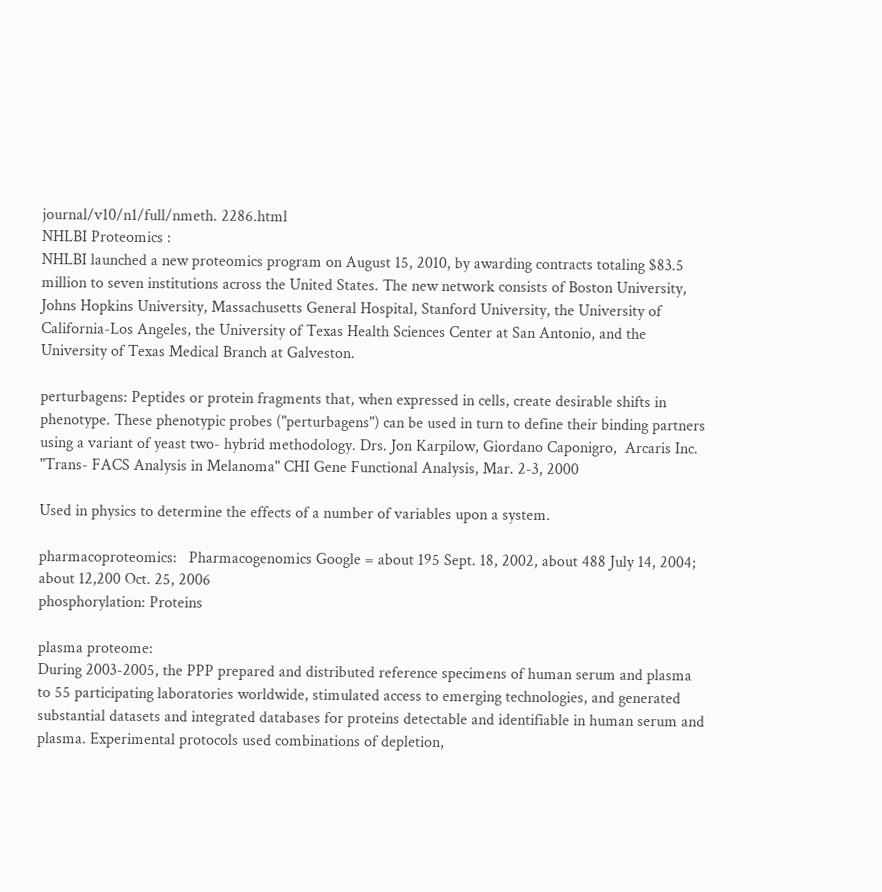journal/v10/n1/full/nmeth. 2286.html
NHLBI Proteomics :
NHLBI launched a new proteomics program on August 15, 2010, by awarding contracts totaling $83.5 million to seven institutions across the United States. The new network consists of Boston University, Johns Hopkins University, Massachusetts General Hospital, Stanford University, the University of California-Los Angeles, the University of Texas Health Sciences Center at San Antonio, and the University of Texas Medical Branch at Galveston.

perturbagens: Peptides or protein fragments that, when expressed in cells, create desirable shifts in phenotype. These phenotypic probes ("perturbagens") can be used in turn to define their binding partners using a variant of yeast two- hybrid methodology. Drs. Jon Karpilow, Giordano Caponigro,  Arcaris Inc. "Trans- FACS Analysis in Melanoma" CHI Gene Functional Analysis, Mar. 2-3, 2000

Used in physics to determine the effects of a number of variables upon a system.

pharmacoproteomics:   Pharmacogenomics Google = about 195 Sept. 18, 2002, about 488 July 14, 2004; about 12,200 Oct. 25, 2006
phosphorylation: Proteins

plasma proteome:
During 2003-2005, the PPP prepared and distributed reference specimens of human serum and plasma to 55 participating laboratories worldwide, stimulated access to emerging technologies, and generated substantial datasets and integrated databases for proteins detectable and identifiable in human serum and plasma. Experimental protocols used combinations of depletion,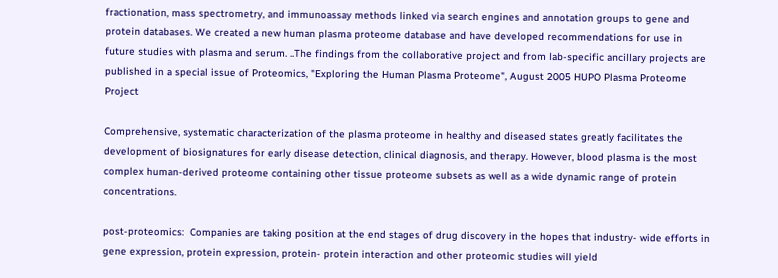fractionation, mass spectrometry, and immunoassay methods linked via search engines and annotation groups to gene and protein databases. We created a new human plasma proteome database and have developed recommendations for use in future studies with plasma and serum. ..The findings from the collaborative project and from lab-specific ancillary projects are published in a special issue of Proteomics, "Exploring the Human Plasma Proteome", August 2005 HUPO Plasma Proteome Project

Comprehensive, systematic characterization of the plasma proteome in healthy and diseased states greatly facilitates the development of biosignatures for early disease detection, clinical diagnosis, and therapy. However, blood plasma is the most complex human-derived proteome containing other tissue proteome subsets as well as a wide dynamic range of protein concentrations.

post-proteomics:  Companies are taking position at the end stages of drug discovery in the hopes that industry- wide efforts in gene expression, protein expression, protein- protein interaction and other proteomic studies will yield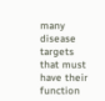many disease targets that must have their function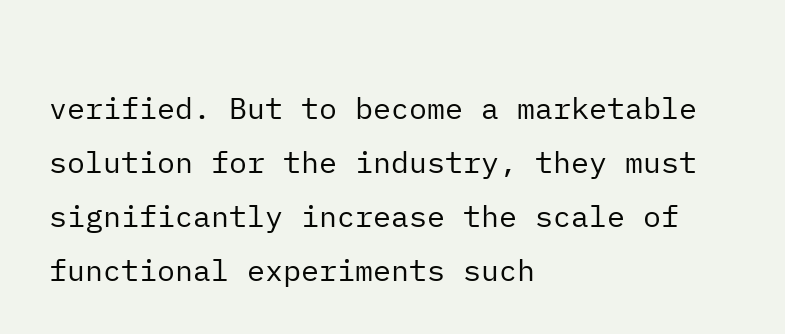verified. But to become a marketable solution for the industry, they must significantly increase the scale of functional experiments such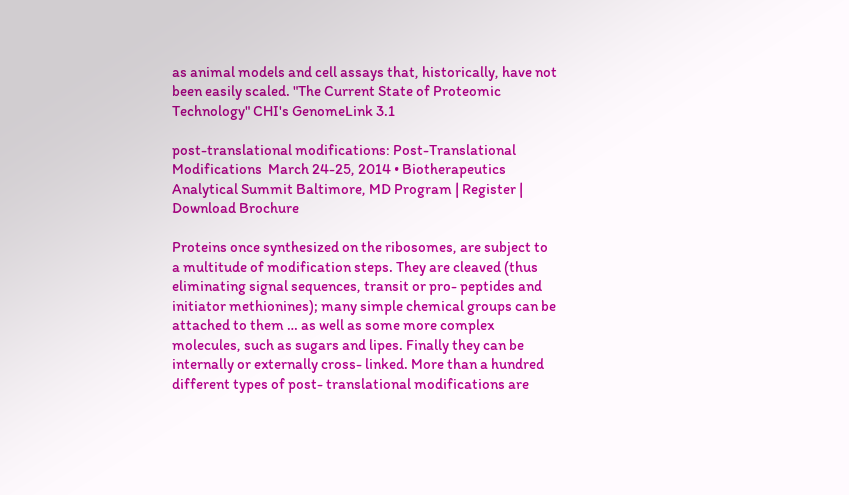as animal models and cell assays that, historically, have not been easily scaled. "The Current State of Proteomic Technology" CHI's GenomeLink 3.1

post-translational modifications: Post-Translational Modifications  March 24-25, 2014 • Biotherapeutics Analytical Summit Baltimore, MD Program | Register | Download Brochure

Proteins once synthesized on the ribosomes, are subject to a multitude of modification steps. They are cleaved (thus eliminating signal sequences, transit or pro- peptides and initiator methionines); many simple chemical groups can be attached to them … as well as some more complex molecules, such as sugars and lipes. Finally they can be internally or externally cross- linked. More than a hundred different types of post- translational modifications are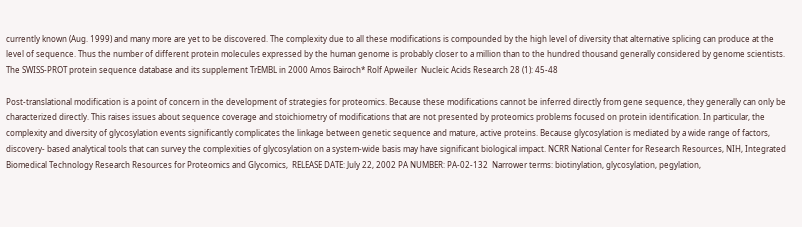currently known (Aug. 1999) and many more are yet to be discovered. The complexity due to all these modifications is compounded by the high level of diversity that alternative splicing can produce at the level of sequence. Thus the number of different protein molecules expressed by the human genome is probably closer to a million than to the hundred thousand generally considered by genome scientists. The SWISS-PROT protein sequence database and its supplement TrEMBL in 2000 Amos Bairoch* Rolf Apweiler  Nucleic Acids Research 28 (1): 45-48

Post-translational modification is a point of concern in the development of strategies for proteomics. Because these modifications cannot be inferred directly from gene sequence, they generally can only be characterized directly. This raises issues about sequence coverage and stoichiometry of modifications that are not presented by proteomics problems focused on protein identification. In particular, the complexity and diversity of glycosylation events significantly complicates the linkage between genetic sequence and mature, active proteins. Because glycosylation is mediated by a wide range of factors, discovery- based analytical tools that can survey the complexities of glycosylation on a system-wide basis may have significant biological impact. NCRR National Center for Research Resources, NIH, Integrated Biomedical Technology Research Resources for Proteomics and Glycomics,  RELEASE DATE: July 22, 2002 PA NUMBER: PA-02-132  Narrower terms: biotinylation, glycosylation, pegylation,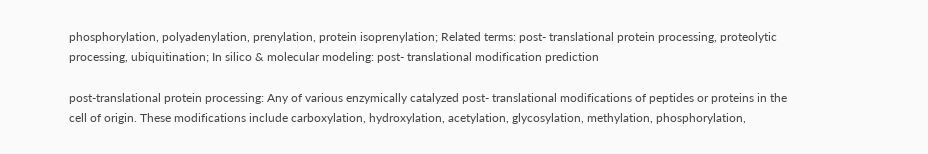phosphorylation, polyadenylation, prenylation, protein isoprenylation; Related terms: post- translational protein processing, proteolytic processing, ubiquitination; In silico & molecular modeling: post- translational modification prediction

post-translational protein processing: Any of various enzymically catalyzed post- translational modifications of peptides or proteins in the cell of origin. These modifications include carboxylation, hydroxylation, acetylation, glycosylation, methylation, phosphorylation,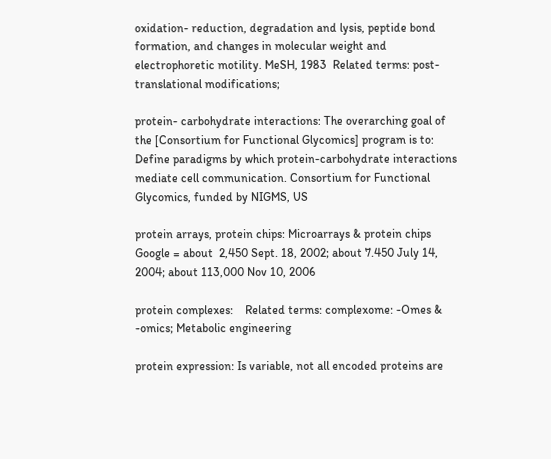oxidation- reduction, degradation and lysis, peptide bond formation, and changes in molecular weight and electrophoretic motility. MeSH, 1983  Related terms: post- translational modifications;

protein- carbohydrate interactions: The overarching goal of the [Consortium for Functional Glycomics] program is to: Define paradigms by which protein-carbohydrate interactions mediate cell communication. Consortium for Functional Glycomics, funded by NIGMS, US

protein arrays, protein chips: Microarrays & protein chips Google = about  2,450 Sept. 18, 2002; about 7.450 July 14, 2004; about 113,000 Nov 10, 2006

protein complexes:    Related terms: complexome: -Omes & -omics; Metabolic engineering

protein expression: Is variable, not all encoded proteins are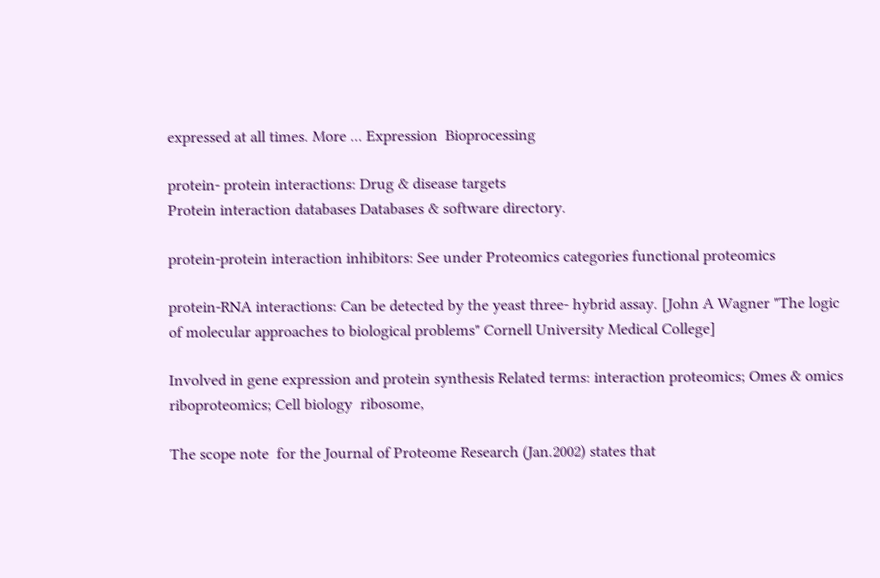expressed at all times. More ... Expression  Bioprocessing

protein- protein interactions: Drug & disease targets
Protein interaction databases Databases & software directory.

protein-protein interaction inhibitors: See under Proteomics categories functional proteomics

protein-RNA interactions: Can be detected by the yeast three- hybrid assay. [John A Wagner "The logic of molecular approaches to biological problems" Cornell University Medical College]

Involved in gene expression and protein synthesis Related terms: interaction proteomics; Omes & omics  riboproteomics; Cell biology  ribosome,

The scope note  for the Journal of Proteome Research (Jan.2002) states that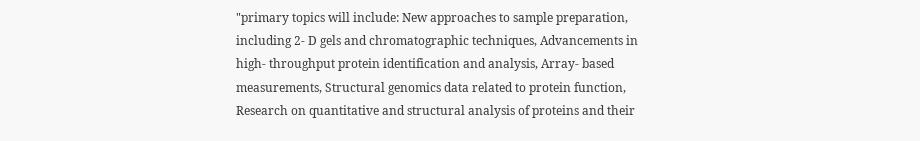"primary topics will include: New approaches to sample preparation, including 2- D gels and chromatographic techniques, Advancements in high- throughput protein identification and analysis, Array- based measurements, Structural genomics data related to protein function, Research on quantitative and structural analysis of proteins and their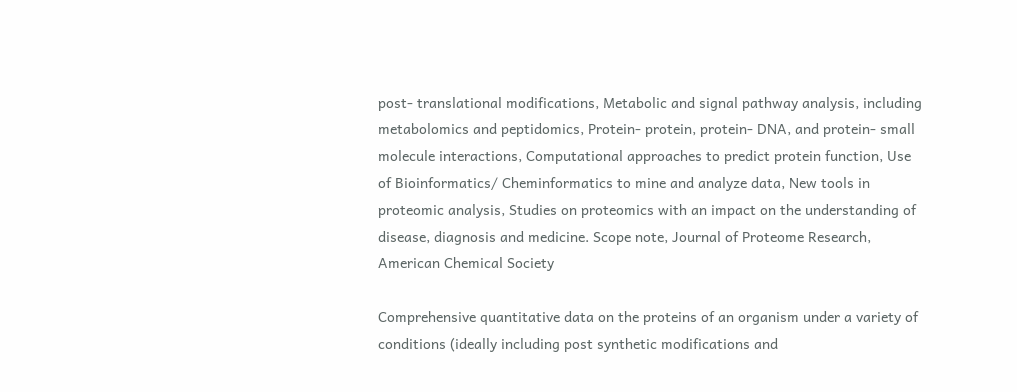post- translational modifications, Metabolic and signal pathway analysis, including metabolomics and peptidomics, Protein- protein, protein- DNA, and protein- small molecule interactions, Computational approaches to predict protein function, Use of Bioinformatics/ Cheminformatics to mine and analyze data, New tools in proteomic analysis, Studies on proteomics with an impact on the understanding of disease, diagnosis and medicine. Scope note, Journal of Proteome Research, American Chemical Society

Comprehensive quantitative data on the proteins of an organism under a variety of conditions (ideally including post synthetic modifications and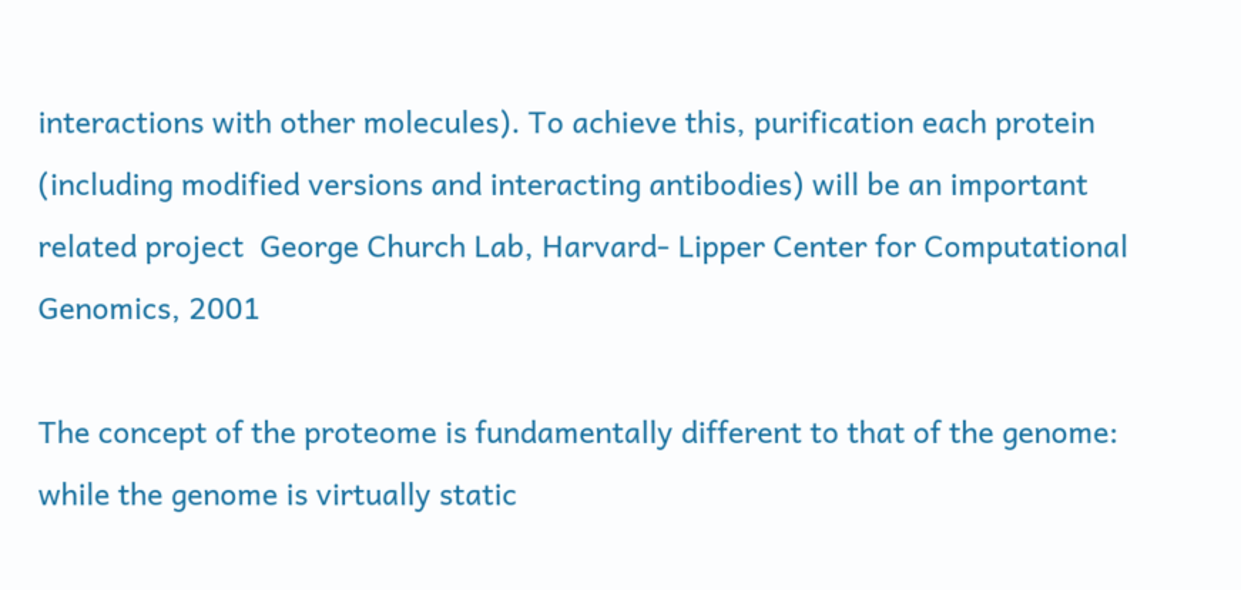interactions with other molecules). To achieve this, purification each protein (including modified versions and interacting antibodies) will be an important related project  George Church Lab, Harvard- Lipper Center for Computational Genomics, 2001

The concept of the proteome is fundamentally different to that of the genome: while the genome is virtually static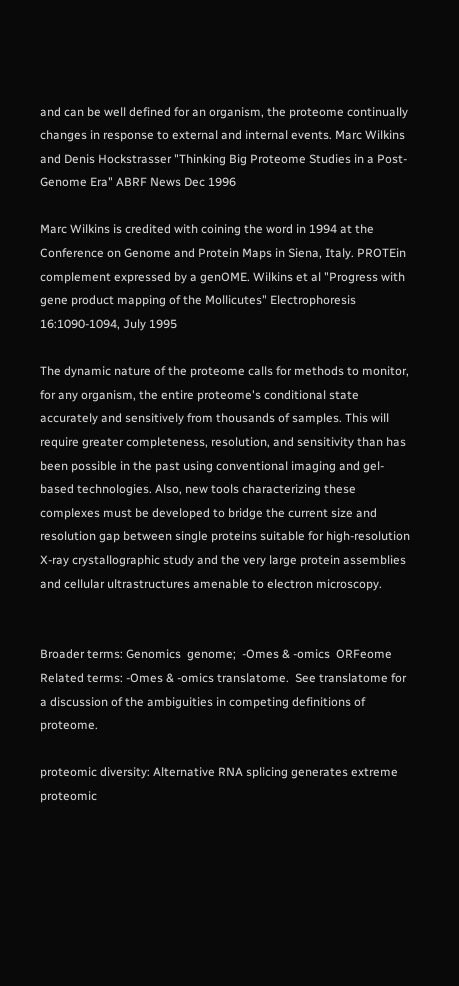and can be well defined for an organism, the proteome continually changes in response to external and internal events. Marc Wilkins and Denis Hockstrasser "Thinking Big Proteome Studies in a Post- Genome Era" ABRF News Dec 1996

Marc Wilkins is credited with coining the word in 1994 at the Conference on Genome and Protein Maps in Siena, Italy. PROTEin complement expressed by a genOME. Wilkins et al "Progress with gene product mapping of the Mollicutes" Electrophoresis 16:1090-1094, July 1995

The dynamic nature of the proteome calls for methods to monitor, for any organism, the entire proteome's conditional state accurately and sensitively from thousands of samples. This will require greater completeness, resolution, and sensitivity than has been possible in the past using conventional imaging and gel-based technologies. Also, new tools characterizing these complexes must be developed to bridge the current size and resolution gap between single proteins suitable for high-resolution X-ray crystallographic study and the very large protein assemblies and cellular ultrastructures amenable to electron microscopy.


Broader terms: Genomics  genome;  -Omes & -omics  ORFeome Related terms: -Omes & -omics translatome.  See translatome for a discussion of the ambiguities in competing definitions of proteome.

proteomic diversity: Alternative RNA splicing generates extreme proteomic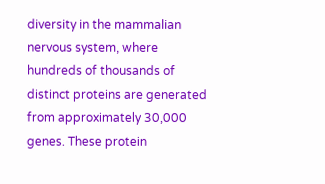diversity in the mammalian nervous system, where hundreds of thousands of distinct proteins are generated from approximately 30,000 genes. These protein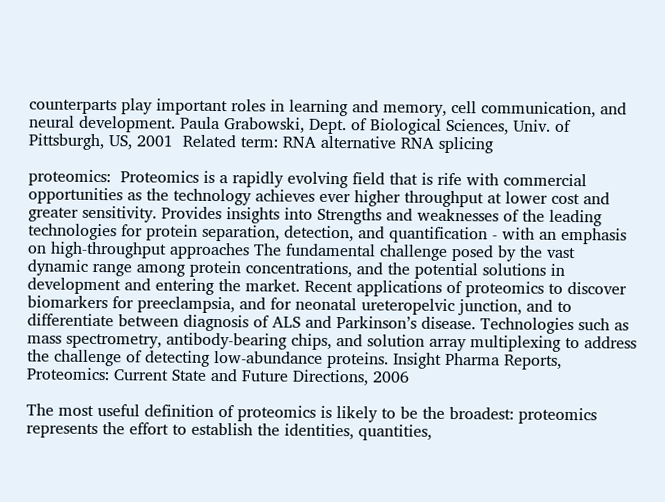counterparts play important roles in learning and memory, cell communication, and neural development. Paula Grabowski, Dept. of Biological Sciences, Univ. of Pittsburgh, US, 2001  Related term: RNA alternative RNA splicing

proteomics:  Proteomics is a rapidly evolving field that is rife with commercial opportunities as the technology achieves ever higher throughput at lower cost and greater sensitivity. Provides insights into Strengths and weaknesses of the leading technologies for protein separation, detection, and quantification - with an emphasis on high-throughput approaches The fundamental challenge posed by the vast dynamic range among protein concentrations, and the potential solutions in development and entering the market. Recent applications of proteomics to discover biomarkers for preeclampsia, and for neonatal ureteropelvic junction, and to differentiate between diagnosis of ALS and Parkinson’s disease. Technologies such as mass spectrometry, antibody-bearing chips, and solution array multiplexing to address the challenge of detecting low-abundance proteins. Insight Pharma Reports, Proteomics: Current State and Future Directions, 2006

The most useful definition of proteomics is likely to be the broadest: proteomics represents the effort to establish the identities, quantities,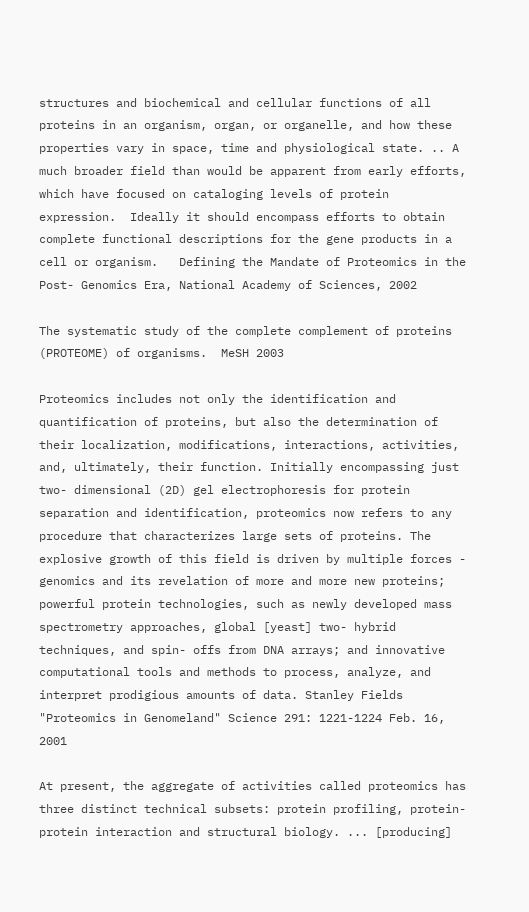structures and biochemical and cellular functions of all proteins in an organism, organ, or organelle, and how these properties vary in space, time and physiological state. .. A much broader field than would be apparent from early efforts, which have focused on cataloging levels of protein expression.  Ideally it should encompass efforts to obtain complete functional descriptions for the gene products in a cell or organism.   Defining the Mandate of Proteomics in the Post- Genomics Era, National Academy of Sciences, 2002

The systematic study of the complete complement of proteins (PROTEOME) of organisms.  MeSH 2003

Proteomics includes not only the identification and quantification of proteins, but also the determination of their localization, modifications, interactions, activities, and, ultimately, their function. Initially encompassing just two- dimensional (2D) gel electrophoresis for protein separation and identification, proteomics now refers to any procedure that characterizes large sets of proteins. The explosive growth of this field is driven by multiple forces - genomics and its revelation of more and more new proteins; powerful protein technologies, such as newly developed mass spectrometry approaches, global [yeast] two- hybrid techniques, and spin- offs from DNA arrays; and innovative computational tools and methods to process, analyze, and interpret prodigious amounts of data. Stanley Fields "Proteomics in Genomeland" Science 291: 1221-1224 Feb. 16, 2001

At present, the aggregate of activities called proteomics has three distinct technical subsets: protein profiling, protein- protein interaction and structural biology. ... [producing]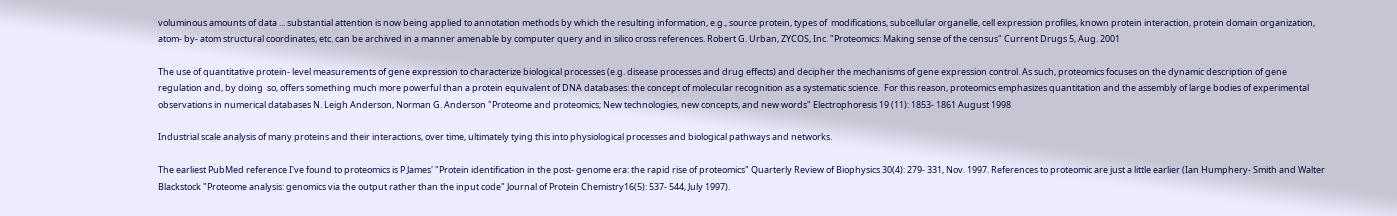voluminous amounts of data ... substantial attention is now being applied to annotation methods by which the resulting information, e.g., source protein, types of  modifications, subcellular organelle, cell expression profiles, known protein interaction, protein domain organization, atom- by- atom structural coordinates, etc. can be archived in a manner amenable by computer query and in silico cross references. Robert G. Urban, ZYCOS, Inc. "Proteomics: Making sense of the census" Current Drugs 5, Aug. 2001

The use of quantitative protein- level measurements of gene expression to characterize biological processes (e.g. disease processes and drug effects) and decipher the mechanisms of gene expression control. As such, proteomics focuses on the dynamic description of gene regulation and, by doing  so, offers something much more powerful than a protein equivalent of DNA databases: the concept of molecular recognition as a systematic science.  For this reason, proteomics emphasizes quantitation and the assembly of large bodies of experimental observations in numerical databases N. Leigh Anderson, Norman G. Anderson "Proteome and proteomics; New technologies, new concepts, and new words" Electrophoresis 19 (11): 1853- 1861 August 1998

Industrial scale analysis of many proteins and their interactions, over time, ultimately tying this into physiological processes and biological pathways and networks.

The earliest PubMed reference I've found to proteomics is P James' "Protein identification in the post- genome era: the rapid rise of proteomics" Quarterly Review of Biophysics 30(4): 279- 331, Nov. 1997. References to proteomic are just a little earlier (Ian Humphery- Smith and Walter Blackstock "Proteome analysis: genomics via the output rather than the input code" Journal of Protein Chemistry16(5): 537- 544, July 1997).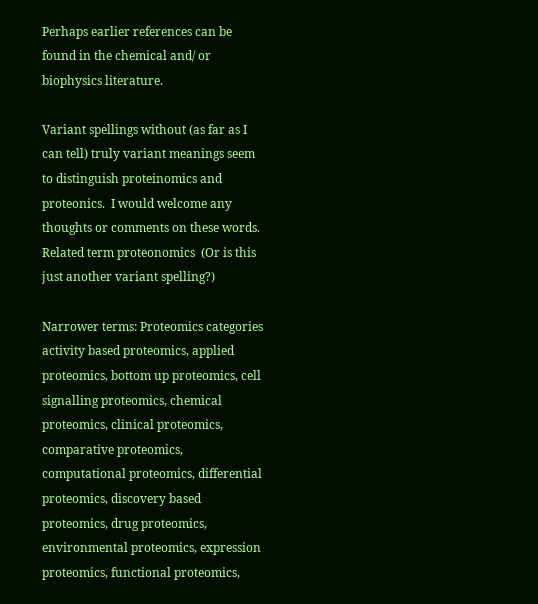Perhaps earlier references can be found in the chemical and/ or biophysics literature.

Variant spellings without (as far as I can tell) truly variant meanings seem to distinguish proteinomics and proteonics.  I would welcome any thoughts or comments on these words. Related term proteonomics  (Or is this just another variant spelling?)

Narrower terms: Proteomics categories activity based proteomics, applied proteomics, bottom up proteomics, cell signalling proteomics, chemical proteomics, clinical proteomics, comparative proteomics, computational proteomics, differential proteomics, discovery based proteomics, drug proteomics, environmental proteomics, expression proteomics, functional proteomics,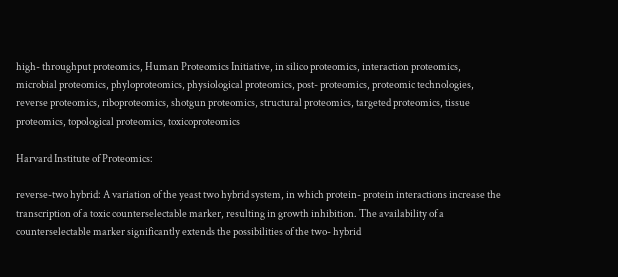high- throughput proteomics, Human Proteomics Initiative, in silico proteomics, interaction proteomics, microbial proteomics, phyloproteomics, physiological proteomics, post- proteomics, proteomic technologies, reverse proteomics, riboproteomics, shotgun proteomics, structural proteomics, targeted proteomics, tissue proteomics, topological proteomics, toxicoproteomics

Harvard Institute of Proteomics:

reverse-two hybrid: A variation of the yeast two hybrid system, in which protein- protein interactions increase the transcription of a toxic counterselectable marker, resulting in growth inhibition. The availability of a counterselectable marker significantly extends the possibilities of the two- hybrid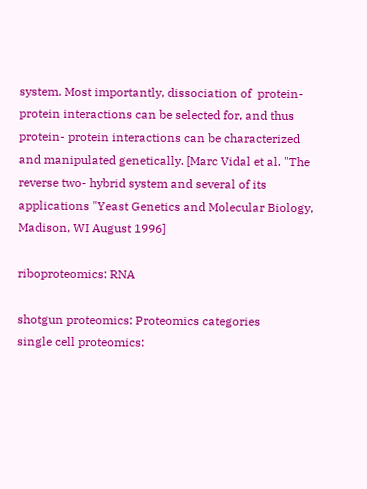system. Most importantly, dissociation of  protein- protein interactions can be selected for, and thus protein- protein interactions can be characterized and manipulated genetically. [Marc Vidal et al. "The reverse two- hybrid system and several of its applications "Yeast Genetics and Molecular Biology, Madison, WI August 1996]

riboproteomics: RNA

shotgun proteomics: Proteomics categories
single cell proteomics: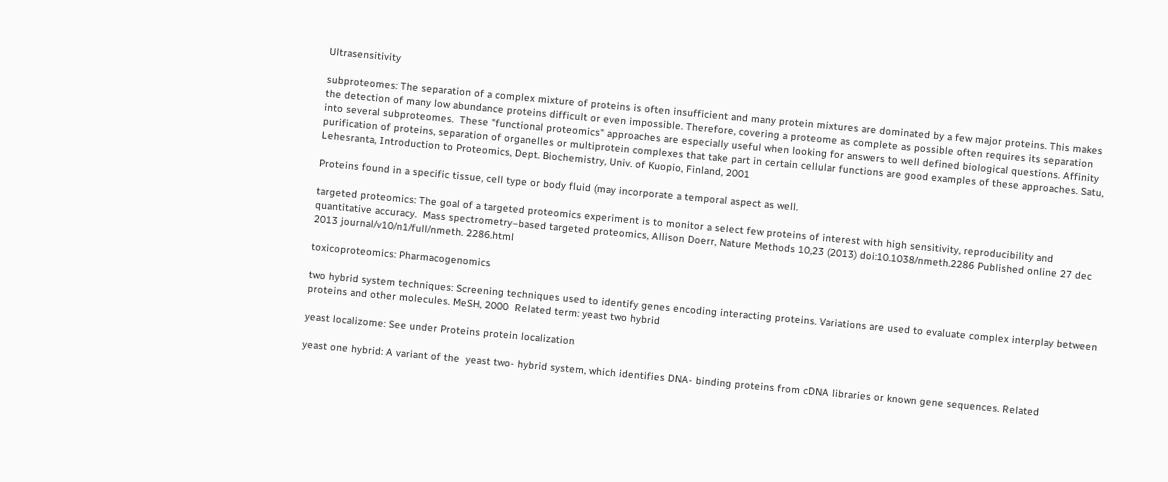Ultrasensitivity

subproteomes: The separation of a complex mixture of proteins is often insufficient and many protein mixtures are dominated by a few major proteins. This makes the detection of many low abundance proteins difficult or even impossible. Therefore, covering a proteome as complete as possible often requires its separation into several subproteomes.  These "functional proteomics" approaches are especially useful when looking for answers to well defined biological questions. Affinity purification of proteins, separation of organelles or multiprotein complexes that take part in certain cellular functions are good examples of these approaches. Satu, Lehesranta, Introduction to Proteomics, Dept. Biochemistry, Univ. of Kuopio, Finland, 2001

Proteins found in a specific tissue, cell type or body fluid (may incorporate a temporal aspect as well.

targeted proteomics: The goal of a targeted proteomics experiment is to monitor a select few proteins of interest with high sensitivity, reproducibility and quantitative accuracy.  Mass spectrometry–based targeted proteomics, Allison Doerr, Nature Methods 10,23 (2013) doi:10.1038/nmeth.2286 Published online 27 dec 2013 journal/v10/n1/full/nmeth. 2286.html

toxicoproteomics: Pharmacogenomics

two hybrid system techniques: Screening techniques used to identify genes encoding interacting proteins. Variations are used to evaluate complex interplay between proteins and other molecules. MeSH, 2000  Related term: yeast two hybrid

yeast localizome: See under Proteins protein localization

yeast one hybrid: A variant of the  yeast two- hybrid system, which identifies DNA- binding proteins from cDNA libraries or known gene sequences. Related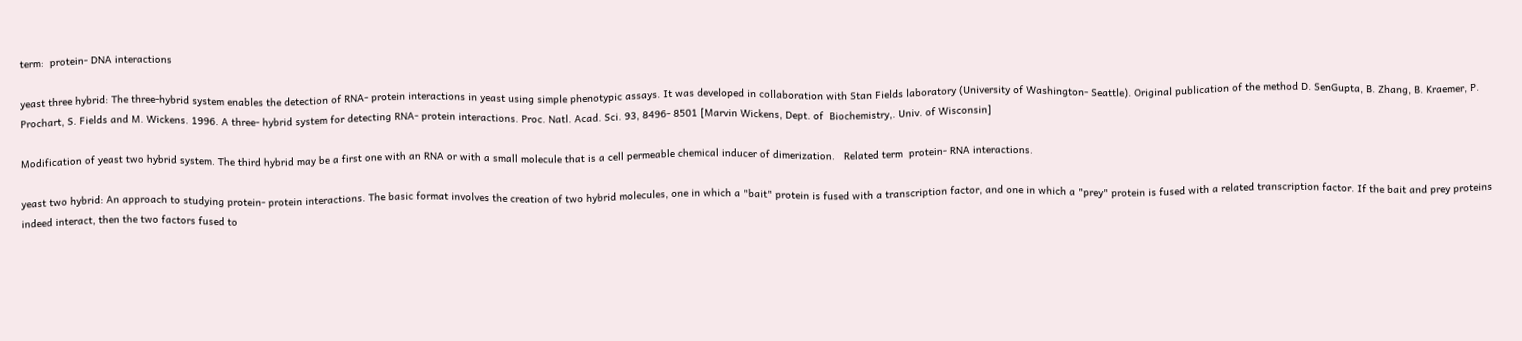term:  protein- DNA interactions

yeast three hybrid: The three-hybrid system enables the detection of RNA- protein interactions in yeast using simple phenotypic assays. It was developed in collaboration with Stan Fields laboratory (University of Washington- Seattle). Original publication of the method D. SenGupta, B. Zhang, B. Kraemer, P. Prochart, S. Fields and M. Wickens. 1996. A three- hybrid system for detecting RNA- protein interactions. Proc. Natl. Acad. Sci. 93, 8496- 8501 [Marvin Wickens, Dept. of  Biochemistry,. Univ. of Wisconsin]

Modification of yeast two hybrid system. The third hybrid may be a first one with an RNA or with a small molecule that is a cell permeable chemical inducer of dimerization.   Related term  protein- RNA interactions.

yeast two hybrid: An approach to studying protein- protein interactions. The basic format involves the creation of two hybrid molecules, one in which a "bait" protein is fused with a transcription factor, and one in which a "prey" protein is fused with a related transcription factor. If the bait and prey proteins indeed interact, then the two factors fused to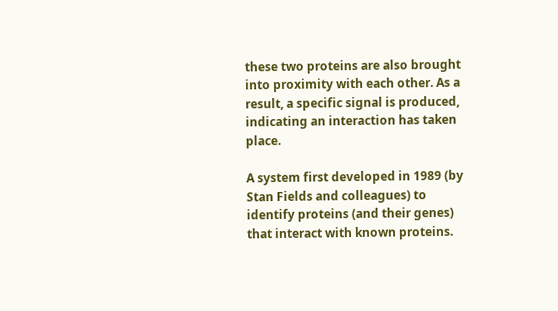these two proteins are also brought into proximity with each other. As a result, a specific signal is produced, indicating an interaction has taken place.

A system first developed in 1989 (by Stan Fields and colleagues) to identify proteins (and their genes) that interact with known proteins.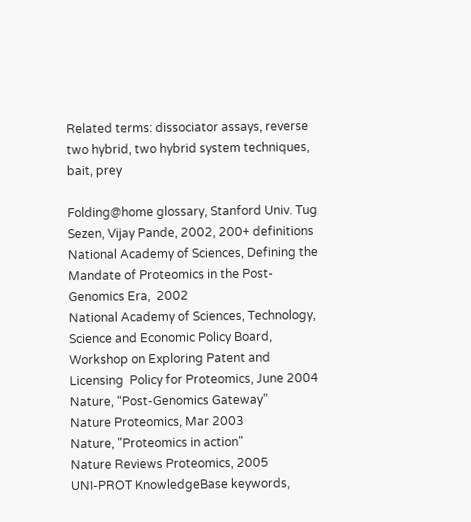Related terms: dissociator assays, reverse two hybrid, two hybrid system techniques, bait, prey

Folding@home glossary, Stanford Univ. Tug Sezen, Vijay Pande, 2002, 200+ definitions
National Academy of Sciences, Defining the Mandate of Proteomics in the Post- Genomics Era,  2002
National Academy of Sciences, Technology, Science and Economic Policy Board, Workshop on Exploring Patent and Licensing  Policy for Proteomics, June 2004
Nature, “Post-Genomics Gateway”
Nature Proteomics, Mar 2003
Nature, "Proteomics in action"
Nature Reviews Proteomics, 2005
UNI-PROT KnowledgeBase keywords,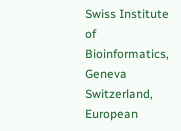Swiss Institute of Bioinformatics, Geneva Switzerland, European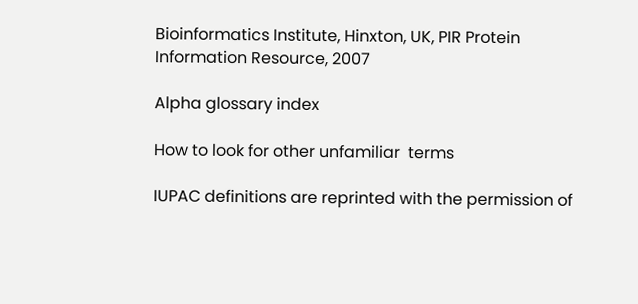Bioinformatics Institute, Hinxton, UK, PIR Protein Information Resource, 2007

Alpha glossary index

How to look for other unfamiliar  terms

IUPAC definitions are reprinted with the permission of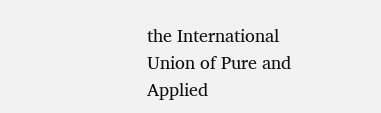the International Union of Pure and Applied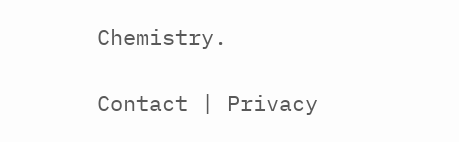Chemistry.

Contact | Privacy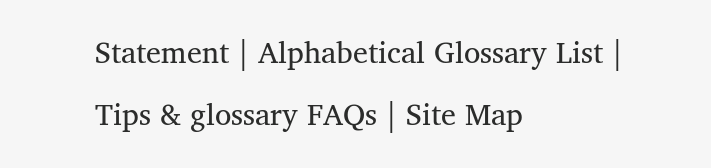Statement | Alphabetical Glossary List | Tips & glossary FAQs | Site Map